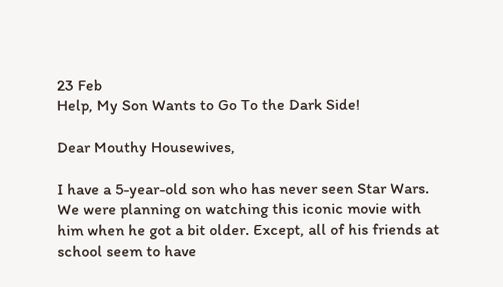23 Feb
Help, My Son Wants to Go To the Dark Side!

Dear Mouthy Housewives,

I have a 5-year-old son who has never seen Star Wars. We were planning on watching this iconic movie with him when he got a bit older. Except, all of his friends at school seem to have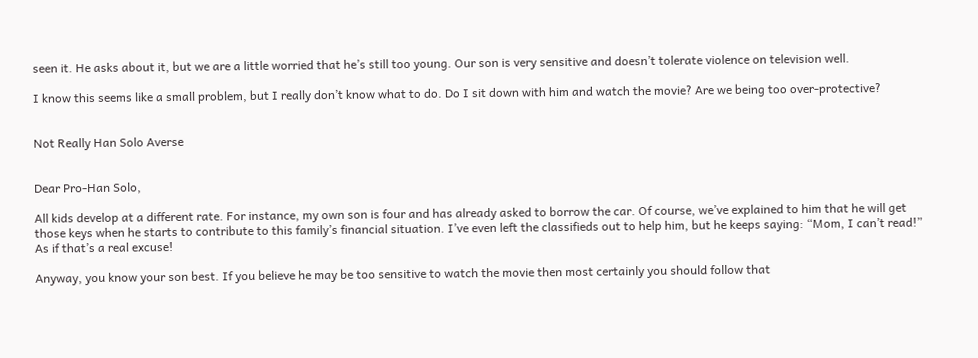seen it. He asks about it, but we are a little worried that he’s still too young. Our son is very sensitive and doesn’t tolerate violence on television well.

I know this seems like a small problem, but I really don’t know what to do. Do I sit down with him and watch the movie? Are we being too over-protective?


Not Really Han Solo Averse


Dear Pro-Han Solo,

All kids develop at a different rate. For instance, my own son is four and has already asked to borrow the car. Of course, we’ve explained to him that he will get those keys when he starts to contribute to this family’s financial situation. I’ve even left the classifieds out to help him, but he keeps saying: “Mom, I can’t read!” As if that’s a real excuse!

Anyway, you know your son best. If you believe he may be too sensitive to watch the movie then most certainly you should follow that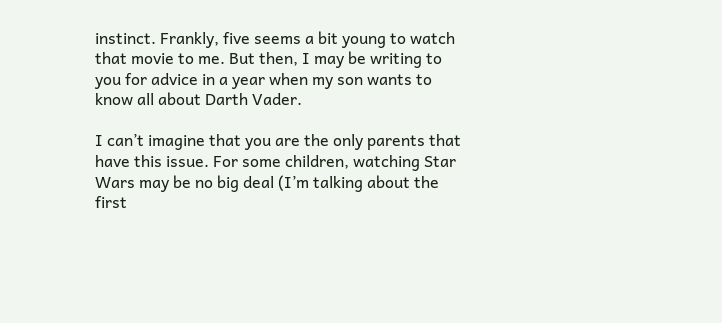instinct. Frankly, five seems a bit young to watch that movie to me. But then, I may be writing to you for advice in a year when my son wants to know all about Darth Vader.

I can’t imagine that you are the only parents that have this issue. For some children, watching Star Wars may be no big deal (I’m talking about the first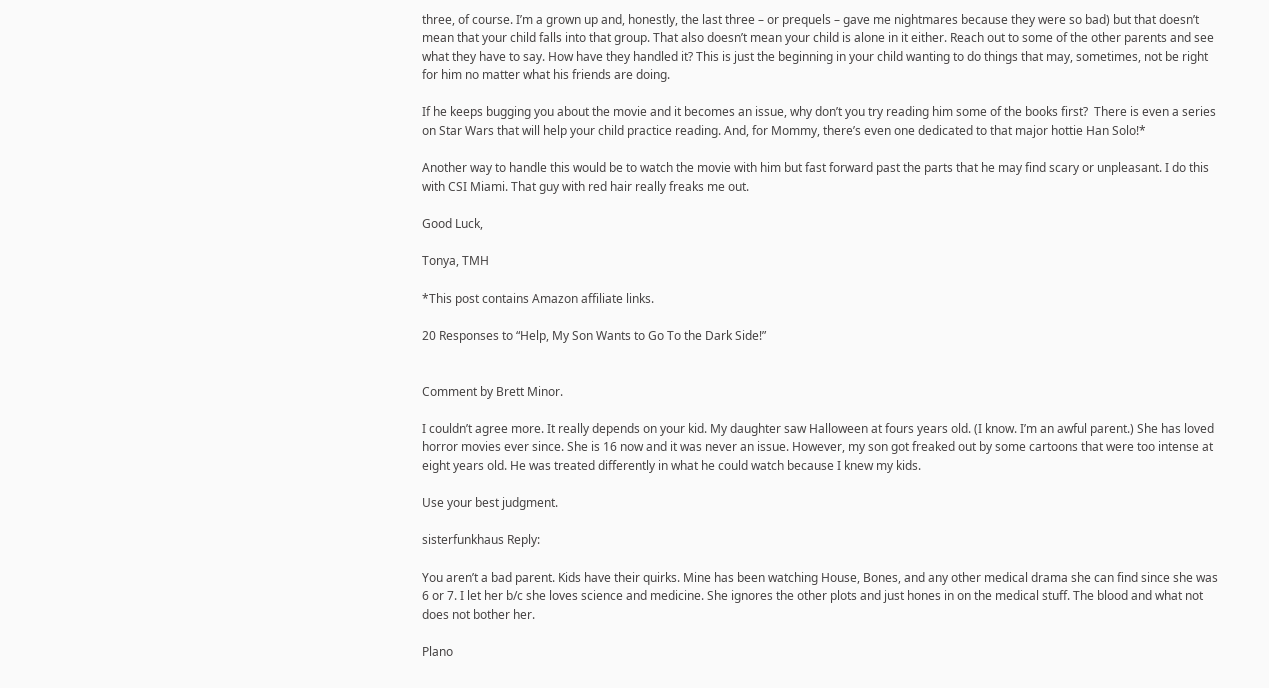three, of course. I’m a grown up and, honestly, the last three – or prequels – gave me nightmares because they were so bad) but that doesn’t mean that your child falls into that group. That also doesn’t mean your child is alone in it either. Reach out to some of the other parents and see what they have to say. How have they handled it? This is just the beginning in your child wanting to do things that may, sometimes, not be right for him no matter what his friends are doing.

If he keeps bugging you about the movie and it becomes an issue, why don’t you try reading him some of the books first?  There is even a series on Star Wars that will help your child practice reading. And, for Mommy, there’s even one dedicated to that major hottie Han Solo!*

Another way to handle this would be to watch the movie with him but fast forward past the parts that he may find scary or unpleasant. I do this with CSI Miami. That guy with red hair really freaks me out.

Good Luck,

Tonya, TMH

*This post contains Amazon affiliate links.

20 Responses to “Help, My Son Wants to Go To the Dark Side!”


Comment by Brett Minor.

I couldn’t agree more. It really depends on your kid. My daughter saw Halloween at fours years old. (I know. I’m an awful parent.) She has loved horror movies ever since. She is 16 now and it was never an issue. However, my son got freaked out by some cartoons that were too intense at eight years old. He was treated differently in what he could watch because I knew my kids.

Use your best judgment.

sisterfunkhaus Reply:

You aren’t a bad parent. Kids have their quirks. Mine has been watching House, Bones, and any other medical drama she can find since she was 6 or 7. I let her b/c she loves science and medicine. She ignores the other plots and just hones in on the medical stuff. The blood and what not does not bother her.

Plano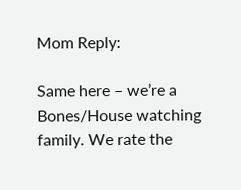Mom Reply:

Same here – we’re a Bones/House watching family. We rate the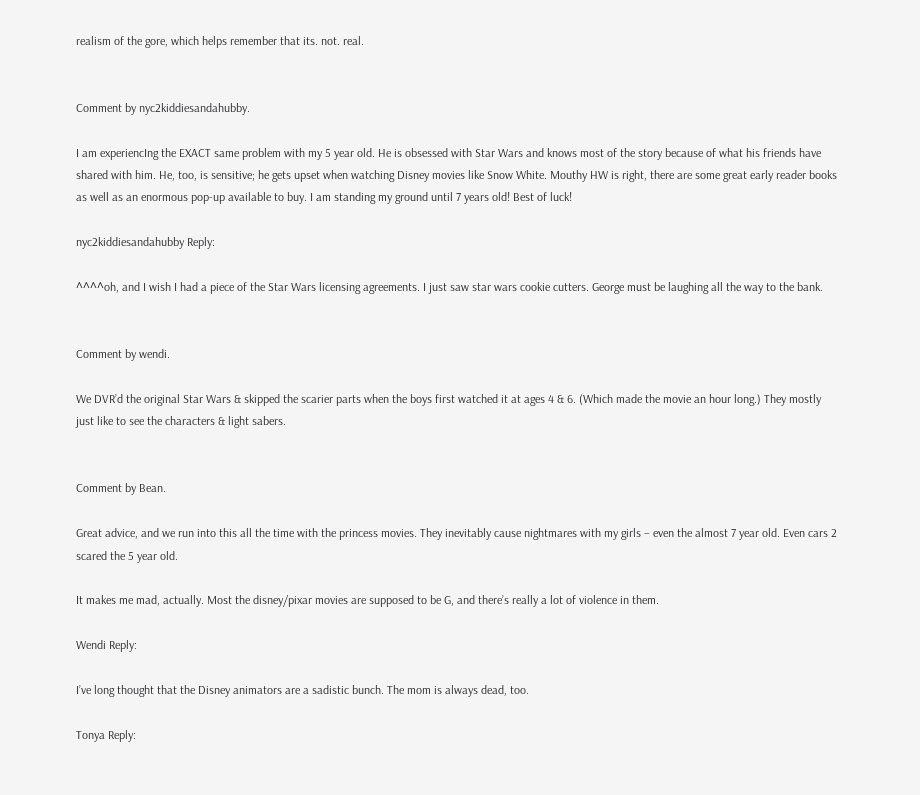realism of the gore, which helps remember that its. not. real.


Comment by nyc2kiddiesandahubby.

I am experiencIng the EXACT same problem with my 5 year old. He is obsessed with Star Wars and knows most of the story because of what his friends have shared with him. He, too, is sensitive; he gets upset when watching Disney movies like Snow White. Mouthy HW is right, there are some great early reader books as well as an enormous pop-up available to buy. I am standing my ground until 7 years old! Best of luck!

nyc2kiddiesandahubby Reply:

^^^^oh, and I wish I had a piece of the Star Wars licensing agreements. I just saw star wars cookie cutters. George must be laughing all the way to the bank.


Comment by wendi.

We DVR’d the original Star Wars & skipped the scarier parts when the boys first watched it at ages 4 & 6. (Which made the movie an hour long.) They mostly just like to see the characters & light sabers.


Comment by Bean.

Great advice, and we run into this all the time with the princess movies. They inevitably cause nightmares with my girls – even the almost 7 year old. Even cars 2 scared the 5 year old.

It makes me mad, actually. Most the disney/pixar movies are supposed to be G, and there’s really a lot of violence in them.

Wendi Reply:

I’ve long thought that the Disney animators are a sadistic bunch. The mom is always dead, too.

Tonya Reply: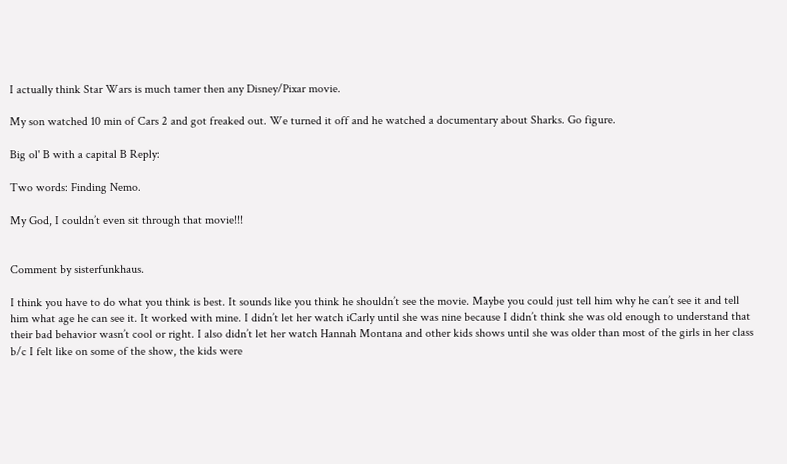I actually think Star Wars is much tamer then any Disney/Pixar movie.

My son watched 10 min of Cars 2 and got freaked out. We turned it off and he watched a documentary about Sharks. Go figure.

Big ol' B with a capital B Reply:

Two words: Finding Nemo.

My God, I couldn’t even sit through that movie!!!


Comment by sisterfunkhaus.

I think you have to do what you think is best. It sounds like you think he shouldn’t see the movie. Maybe you could just tell him why he can’t see it and tell him what age he can see it. It worked with mine. I didn’t let her watch iCarly until she was nine because I didn’t think she was old enough to understand that their bad behavior wasn’t cool or right. I also didn’t let her watch Hannah Montana and other kids shows until she was older than most of the girls in her class b/c I felt like on some of the show, the kids were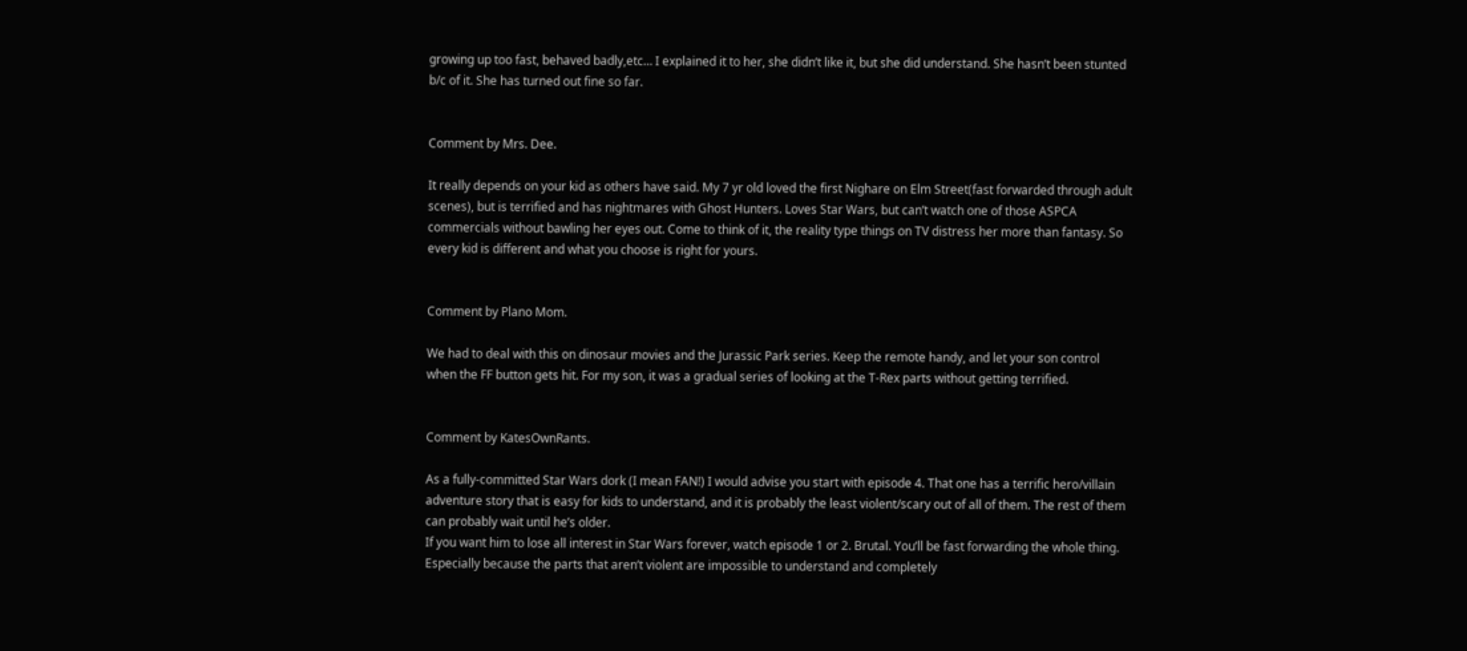growing up too fast, behaved badly,etc… I explained it to her, she didn’t like it, but she did understand. She hasn’t been stunted b/c of it. She has turned out fine so far.


Comment by Mrs. Dee.

It really depends on your kid as others have said. My 7 yr old loved the first Nighare on Elm Street(fast forwarded through adult scenes), but is terrified and has nightmares with Ghost Hunters. Loves Star Wars, but can’t watch one of those ASPCA commercials without bawling her eyes out. Come to think of it, the reality type things on TV distress her more than fantasy. So every kid is different and what you choose is right for yours.


Comment by Plano Mom.

We had to deal with this on dinosaur movies and the Jurassic Park series. Keep the remote handy, and let your son control when the FF button gets hit. For my son, it was a gradual series of looking at the T-Rex parts without getting terrified.


Comment by KatesOwnRants.

As a fully-committed Star Wars dork (I mean FAN!) I would advise you start with episode 4. That one has a terrific hero/villain adventure story that is easy for kids to understand, and it is probably the least violent/scary out of all of them. The rest of them can probably wait until he’s older.
If you want him to lose all interest in Star Wars forever, watch episode 1 or 2. Brutal. You’ll be fast forwarding the whole thing. Especially because the parts that aren’t violent are impossible to understand and completely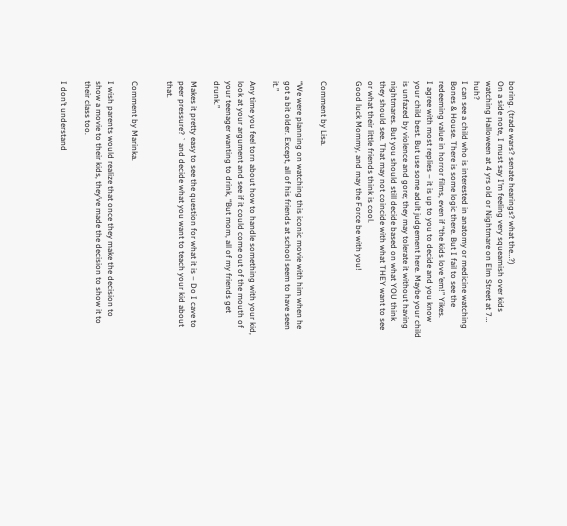boring. (trade wars? senate hearings? what the…?)
On a side note, I must say I’m feeling very squeamish over kids watching Halloween at 4 yrs old or Nightmare on Elm Street at 7… huh?
I can see a child who is interested in anatomy or medicine watching Bones & House. There is some logic there. But I fail to see the redeeming value in horror films, even if “the kids love ’em!” Yikes.
I agree with most replies – it is up to you to decide and you know your child best. But use some adult judgement here. Maybe your child is unfazed by violence and gore; they may tolerate it without having nightmares. But you should still decide based on what YOU think they should see. That may not coincide with what THEY want to see or what their little friends think is cool.
Good luck Mommy, and may the Force be with you!


Comment by Lisa.

“We were planning on watching this iconic movie with him when he got a bit older. Except, all of his friends at school seem to have seen it.”

Any time you feel torn about how to handle something with your kid, look at your argument and see if it could come out of the mouth of your teenager wanting to drink, “But mom, all of my friends get drunk.”

Makes it pretty easy to see the question for what it is – Do I cave to peer pressure? ` and decide what you want to teach your kid about that.


Comment by Marinka.

I wish parents would realize that once they make the decision to show a movie to their kids, they’ve made the decision to show it to their class too.

I don’t understand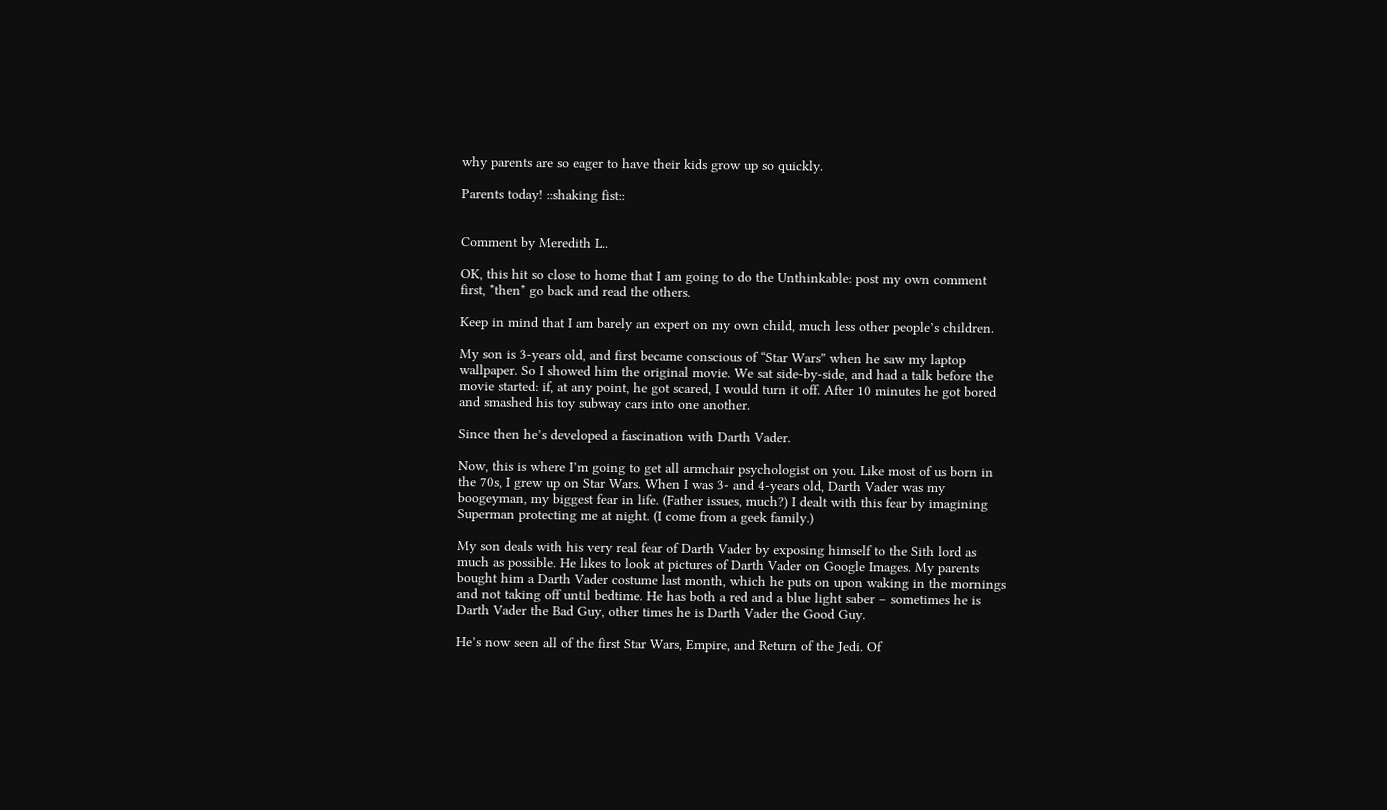why parents are so eager to have their kids grow up so quickly.

Parents today! ::shaking fist::


Comment by Meredith L..

OK, this hit so close to home that I am going to do the Unthinkable: post my own comment first, *then* go back and read the others.

Keep in mind that I am barely an expert on my own child, much less other people’s children.

My son is 3-years old, and first became conscious of “Star Wars” when he saw my laptop wallpaper. So I showed him the original movie. We sat side-by-side, and had a talk before the movie started: if, at any point, he got scared, I would turn it off. After 10 minutes he got bored and smashed his toy subway cars into one another.

Since then he’s developed a fascination with Darth Vader.

Now, this is where I’m going to get all armchair psychologist on you. Like most of us born in the 70s, I grew up on Star Wars. When I was 3- and 4-years old, Darth Vader was my boogeyman, my biggest fear in life. (Father issues, much?) I dealt with this fear by imagining Superman protecting me at night. (I come from a geek family.)

My son deals with his very real fear of Darth Vader by exposing himself to the Sith lord as much as possible. He likes to look at pictures of Darth Vader on Google Images. My parents bought him a Darth Vader costume last month, which he puts on upon waking in the mornings and not taking off until bedtime. He has both a red and a blue light saber – sometimes he is Darth Vader the Bad Guy, other times he is Darth Vader the Good Guy.

He’s now seen all of the first Star Wars, Empire, and Return of the Jedi. Of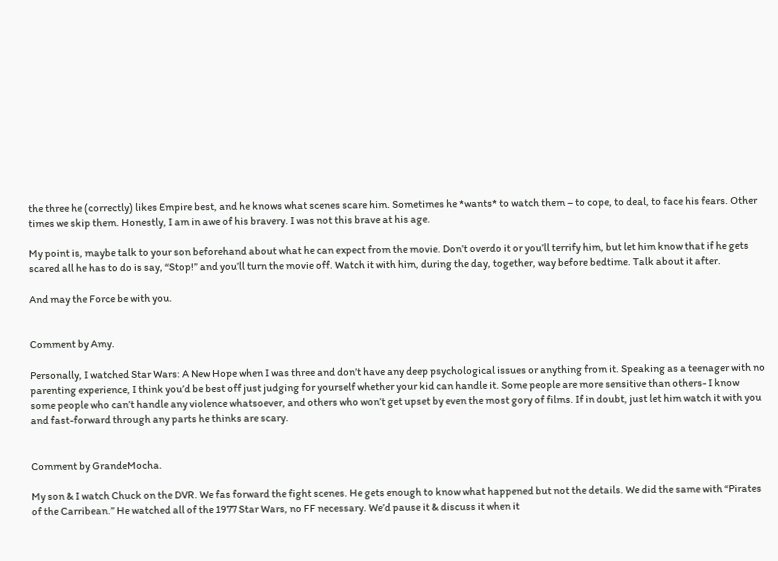the three he (correctly) likes Empire best, and he knows what scenes scare him. Sometimes he *wants* to watch them – to cope, to deal, to face his fears. Other times we skip them. Honestly, I am in awe of his bravery. I was not this brave at his age.

My point is, maybe talk to your son beforehand about what he can expect from the movie. Don’t overdo it or you’ll terrify him, but let him know that if he gets scared all he has to do is say, “Stop!” and you’ll turn the movie off. Watch it with him, during the day, together, way before bedtime. Talk about it after.

And may the Force be with you.


Comment by Amy.

Personally, I watched Star Wars: A New Hope when I was three and don’t have any deep psychological issues or anything from it. Speaking as a teenager with no parenting experience, I think you’d be best off just judging for yourself whether your kid can handle it. Some people are more sensitive than others- I know some people who can’t handle any violence whatsoever, and others who won’t get upset by even the most gory of films. If in doubt, just let him watch it with you and fast-forward through any parts he thinks are scary.


Comment by GrandeMocha.

My son & I watch Chuck on the DVR. We fas forward the fight scenes. He gets enough to know what happened but not the details. We did the same with “Pirates of the Carribean.” He watched all of the 1977 Star Wars, no FF necessary. We’d pause it & discuss it when it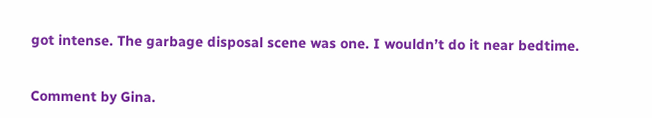got intense. The garbage disposal scene was one. I wouldn’t do it near bedtime.


Comment by Gina.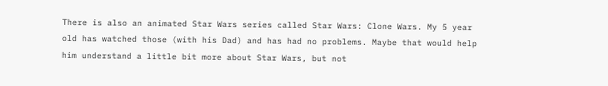There is also an animated Star Wars series called Star Wars: Clone Wars. My 5 year old has watched those (with his Dad) and has had no problems. Maybe that would help him understand a little bit more about Star Wars, but not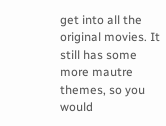get into all the original movies. It still has some more mautre themes, so you would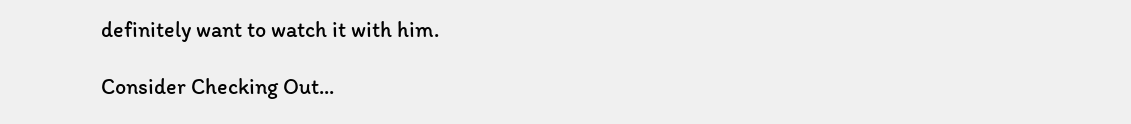definitely want to watch it with him.

Consider Checking Out...